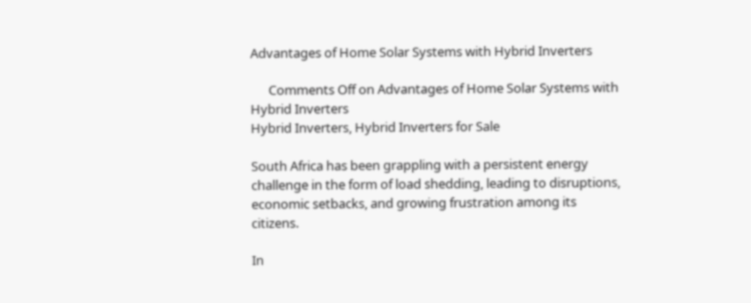Advantages of Home Solar Systems with Hybrid Inverters

      Comments Off on Advantages of Home Solar Systems with Hybrid Inverters
Hybrid Inverters, Hybrid Inverters for Sale

South Africa has been grappling with a persistent energy challenge in the form of load shedding, leading to disruptions, economic setbacks, and growing frustration among its citizens.

In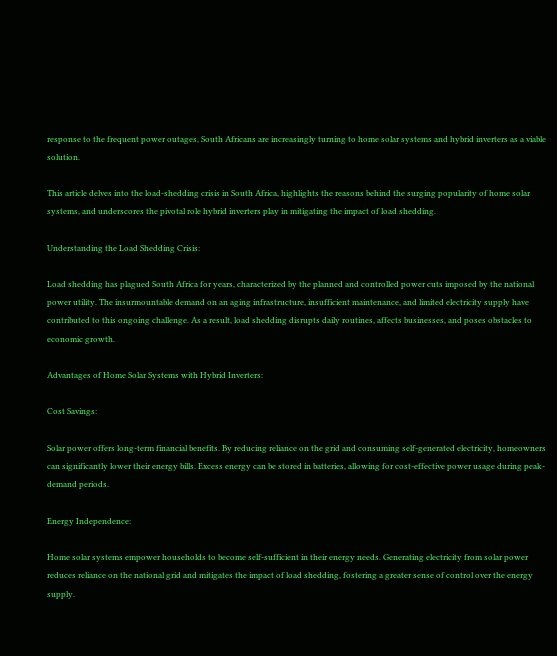response to the frequent power outages, South Africans are increasingly turning to home solar systems and hybrid inverters as a viable solution.

This article delves into the load-shedding crisis in South Africa, highlights the reasons behind the surging popularity of home solar systems, and underscores the pivotal role hybrid inverters play in mitigating the impact of load shedding.

Understanding the Load Shedding Crisis:

Load shedding has plagued South Africa for years, characterized by the planned and controlled power cuts imposed by the national power utility. The insurmountable demand on an aging infrastructure, insufficient maintenance, and limited electricity supply have contributed to this ongoing challenge. As a result, load shedding disrupts daily routines, affects businesses, and poses obstacles to economic growth.

Advantages of Home Solar Systems with Hybrid Inverters:

Cost Savings:

Solar power offers long-term financial benefits. By reducing reliance on the grid and consuming self-generated electricity, homeowners can significantly lower their energy bills. Excess energy can be stored in batteries, allowing for cost-effective power usage during peak-demand periods.

Energy Independence:

Home solar systems empower households to become self-sufficient in their energy needs. Generating electricity from solar power reduces reliance on the national grid and mitigates the impact of load shedding, fostering a greater sense of control over the energy supply.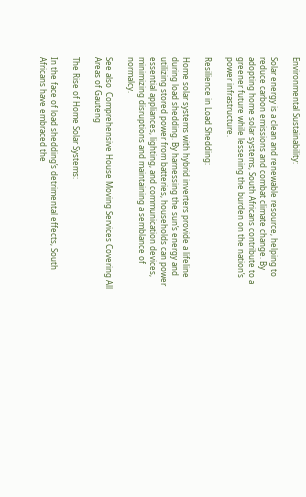Environmental Sustainability:

Solar energy is a clean and renewable resource, helping to reduce carbon emissions and combat climate change. By adopting home solar systems, South Africans contribute to a greener future while lessening the burden on the nation’s power infrastructure.

Resilience in Load Shedding:

Home solar systems with hybrid inverters provide a lifeline during load shedding. By harnessing the sun’s energy and utilizing stored power from batteries, households can power essential appliances, lighting, and communication devices, minimizing disruptions and maintaining a semblance of normalcy.

See also  Comprehensive House Moving Services Covering All Areas of Gauteng

The Rise of Home Solar Systems:

In the face of load shedding’s detrimental effects, South Africans have embraced the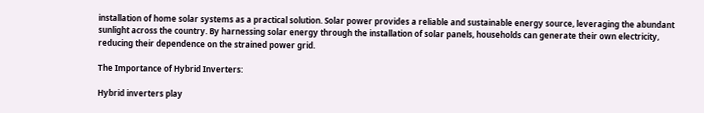installation of home solar systems as a practical solution. Solar power provides a reliable and sustainable energy source, leveraging the abundant sunlight across the country. By harnessing solar energy through the installation of solar panels, households can generate their own electricity, reducing their dependence on the strained power grid.

The Importance of Hybrid Inverters:

Hybrid inverters play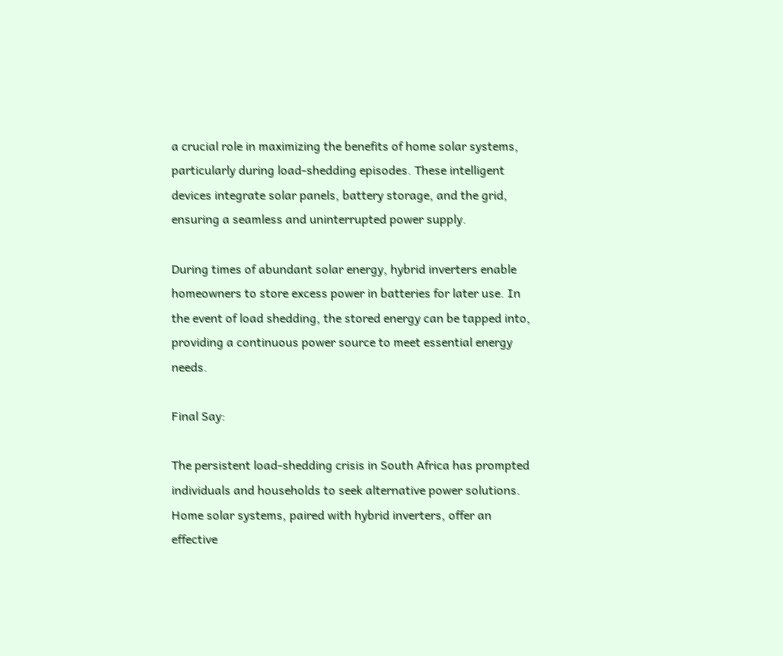a crucial role in maximizing the benefits of home solar systems, particularly during load-shedding episodes. These intelligent devices integrate solar panels, battery storage, and the grid, ensuring a seamless and uninterrupted power supply.

During times of abundant solar energy, hybrid inverters enable homeowners to store excess power in batteries for later use. In the event of load shedding, the stored energy can be tapped into, providing a continuous power source to meet essential energy needs.

Final Say:

The persistent load-shedding crisis in South Africa has prompted individuals and households to seek alternative power solutions. Home solar systems, paired with hybrid inverters, offer an effective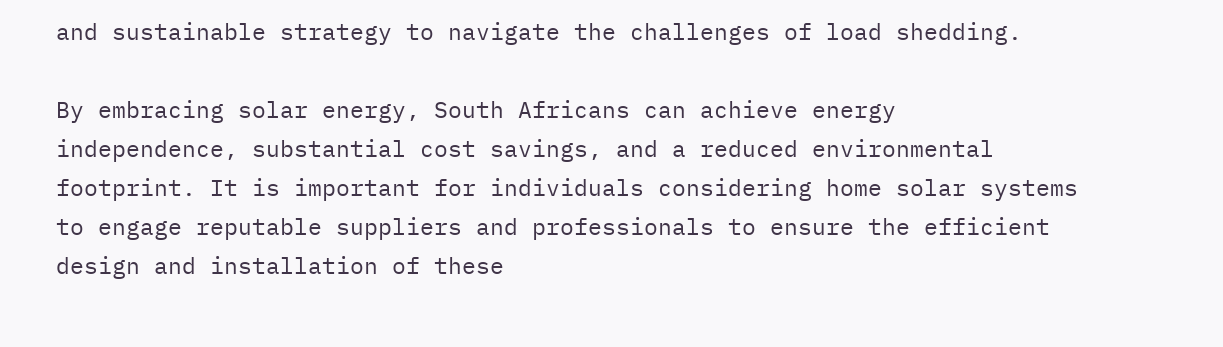and sustainable strategy to navigate the challenges of load shedding.

By embracing solar energy, South Africans can achieve energy independence, substantial cost savings, and a reduced environmental footprint. It is important for individuals considering home solar systems to engage reputable suppliers and professionals to ensure the efficient design and installation of these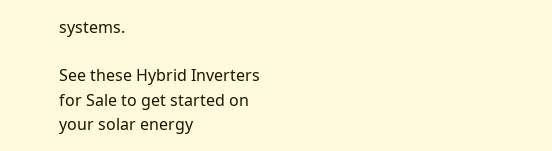systems.

See these Hybrid Inverters for Sale to get started on your solar energy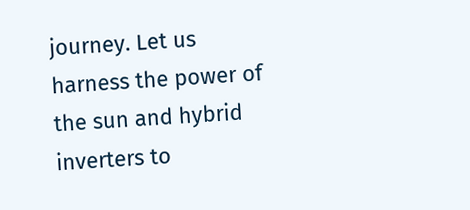journey. Let us harness the power of the sun and hybrid inverters to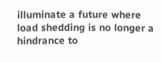illuminate a future where load shedding is no longer a hindrance to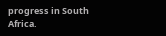progress in South Africa.